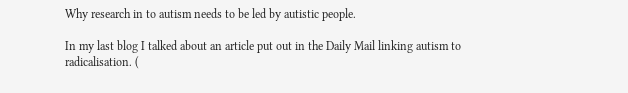Why research in to autism needs to be led by autistic people.

In my last blog I talked about an article put out in the Daily Mail linking autism to radicalisation. (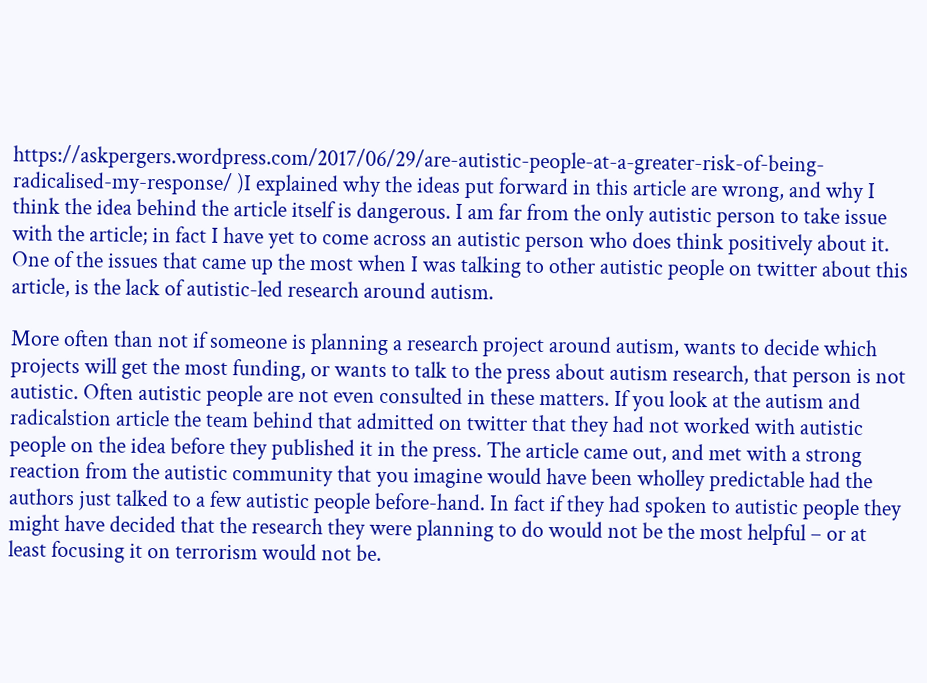https://askpergers.wordpress.com/2017/06/29/are-autistic-people-at-a-greater-risk-of-being-radicalised-my-response/ )I explained why the ideas put forward in this article are wrong, and why I think the idea behind the article itself is dangerous. I am far from the only autistic person to take issue with the article; in fact I have yet to come across an autistic person who does think positively about it. One of the issues that came up the most when I was talking to other autistic people on twitter about this article, is the lack of autistic-led research around autism.

More often than not if someone is planning a research project around autism, wants to decide which projects will get the most funding, or wants to talk to the press about autism research, that person is not autistic. Often autistic people are not even consulted in these matters. If you look at the autism and radicalstion article the team behind that admitted on twitter that they had not worked with autistic people on the idea before they published it in the press. The article came out, and met with a strong reaction from the autistic community that you imagine would have been wholley predictable had the authors just talked to a few autistic people before-hand. In fact if they had spoken to autistic people they might have decided that the research they were planning to do would not be the most helpful – or at least focusing it on terrorism would not be.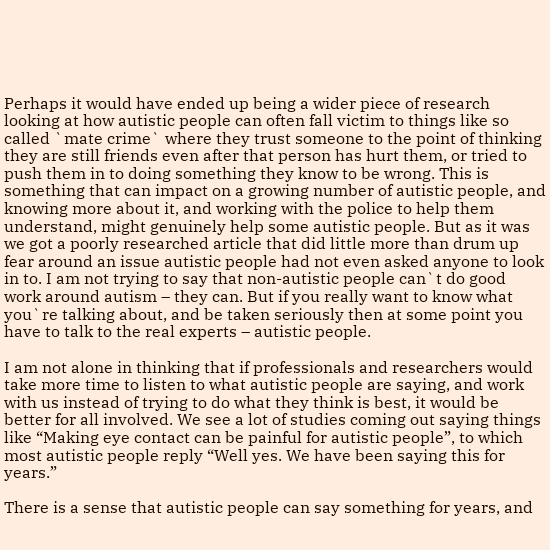Perhaps it would have ended up being a wider piece of research looking at how autistic people can often fall victim to things like so called `mate crime` where they trust someone to the point of thinking they are still friends even after that person has hurt them, or tried to push them in to doing something they know to be wrong. This is something that can impact on a growing number of autistic people, and knowing more about it, and working with the police to help them understand, might genuinely help some autistic people. But as it was we got a poorly researched article that did little more than drum up fear around an issue autistic people had not even asked anyone to look in to. I am not trying to say that non-autistic people can`t do good work around autism – they can. But if you really want to know what you`re talking about, and be taken seriously then at some point you have to talk to the real experts – autistic people.

I am not alone in thinking that if professionals and researchers would take more time to listen to what autistic people are saying, and work with us instead of trying to do what they think is best, it would be better for all involved. We see a lot of studies coming out saying things like “Making eye contact can be painful for autistic people”, to which most autistic people reply “Well yes. We have been saying this for years.”

There is a sense that autistic people can say something for years, and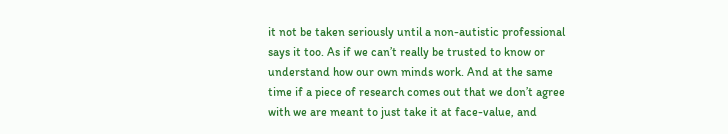it not be taken seriously until a non-autistic professional says it too. As if we can’t really be trusted to know or understand how our own minds work. And at the same time if a piece of research comes out that we don’t agree with we are meant to just take it at face-value, and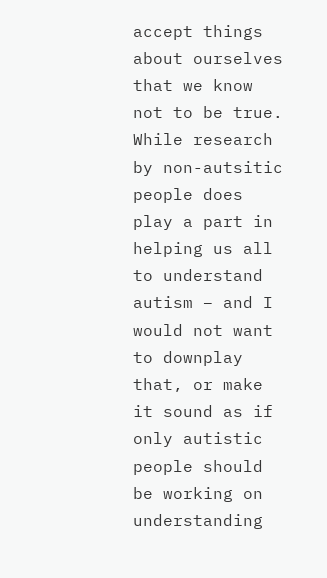accept things about ourselves that we know not to be true. While research by non-autsitic people does play a part in helping us all to understand autism – and I would not want to downplay that, or make it sound as if only autistic people should be working on understanding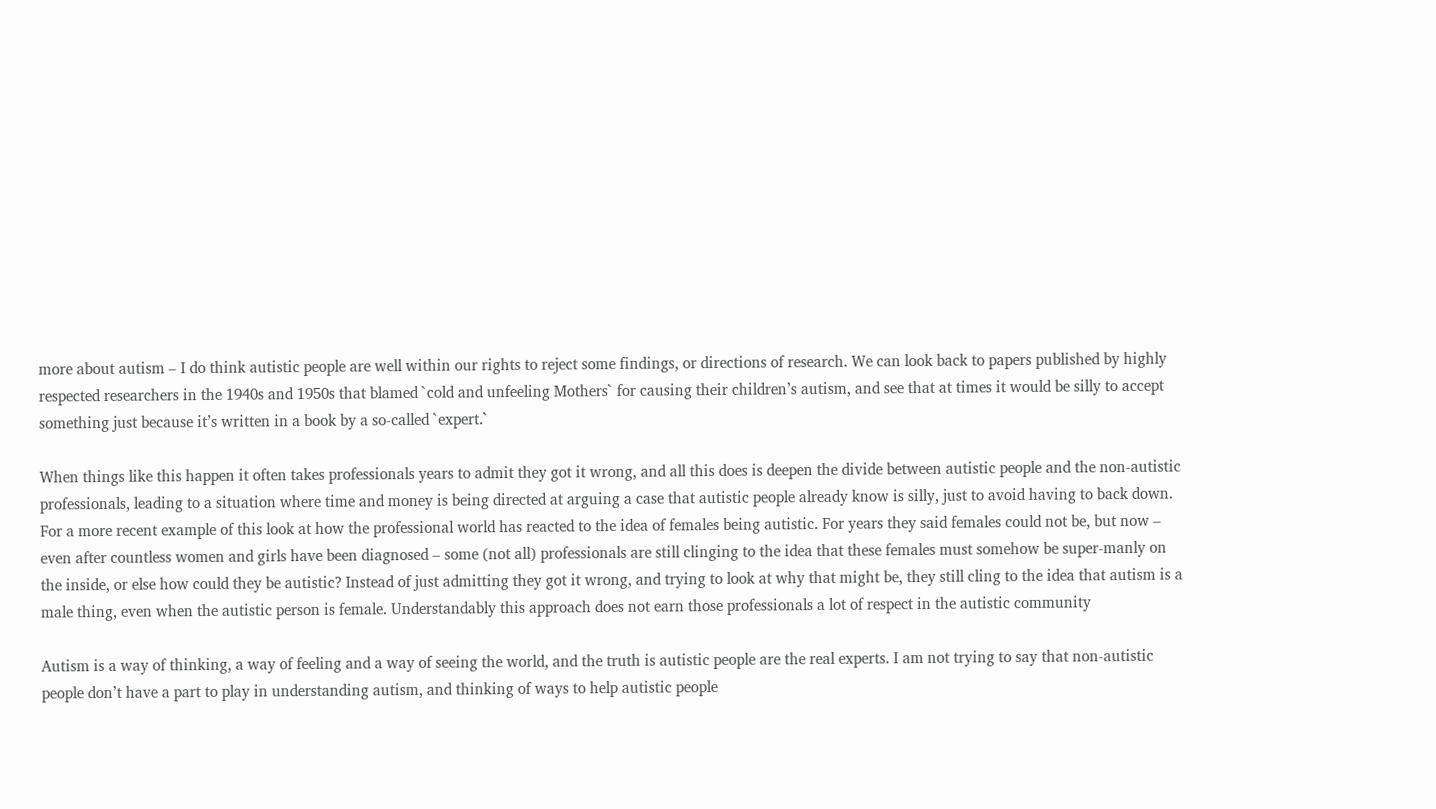more about autism – I do think autistic people are well within our rights to reject some findings, or directions of research. We can look back to papers published by highly respected researchers in the 1940s and 1950s that blamed `cold and unfeeling Mothers` for causing their children’s autism, and see that at times it would be silly to accept something just because it’s written in a book by a so-called `expert.`

When things like this happen it often takes professionals years to admit they got it wrong, and all this does is deepen the divide between autistic people and the non-autistic professionals, leading to a situation where time and money is being directed at arguing a case that autistic people already know is silly, just to avoid having to back down. For a more recent example of this look at how the professional world has reacted to the idea of females being autistic. For years they said females could not be, but now – even after countless women and girls have been diagnosed – some (not all) professionals are still clinging to the idea that these females must somehow be super-manly on the inside, or else how could they be autistic? Instead of just admitting they got it wrong, and trying to look at why that might be, they still cling to the idea that autism is a male thing, even when the autistic person is female. Understandably this approach does not earn those professionals a lot of respect in the autistic community

Autism is a way of thinking, a way of feeling and a way of seeing the world, and the truth is autistic people are the real experts. I am not trying to say that non-autistic people don’t have a part to play in understanding autism, and thinking of ways to help autistic people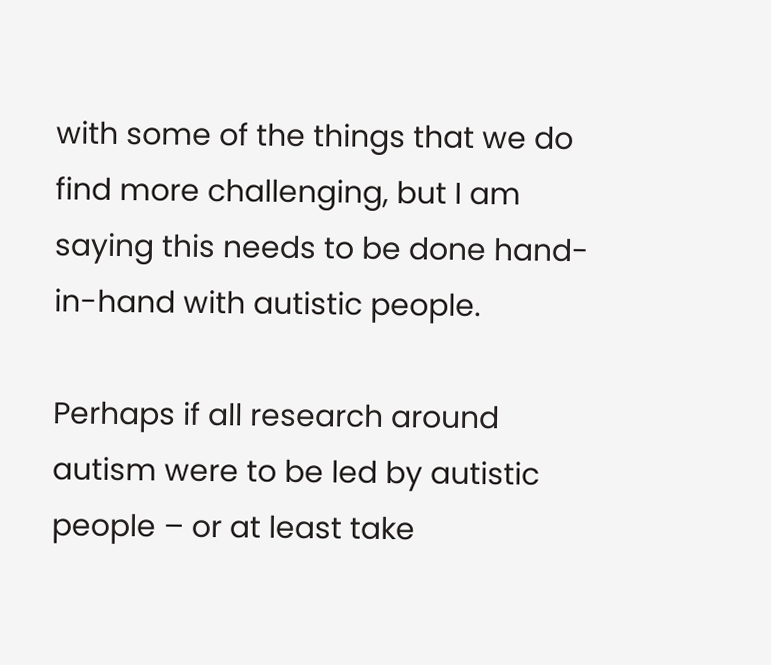with some of the things that we do find more challenging, but I am saying this needs to be done hand-in-hand with autistic people.

Perhaps if all research around autism were to be led by autistic people – or at least take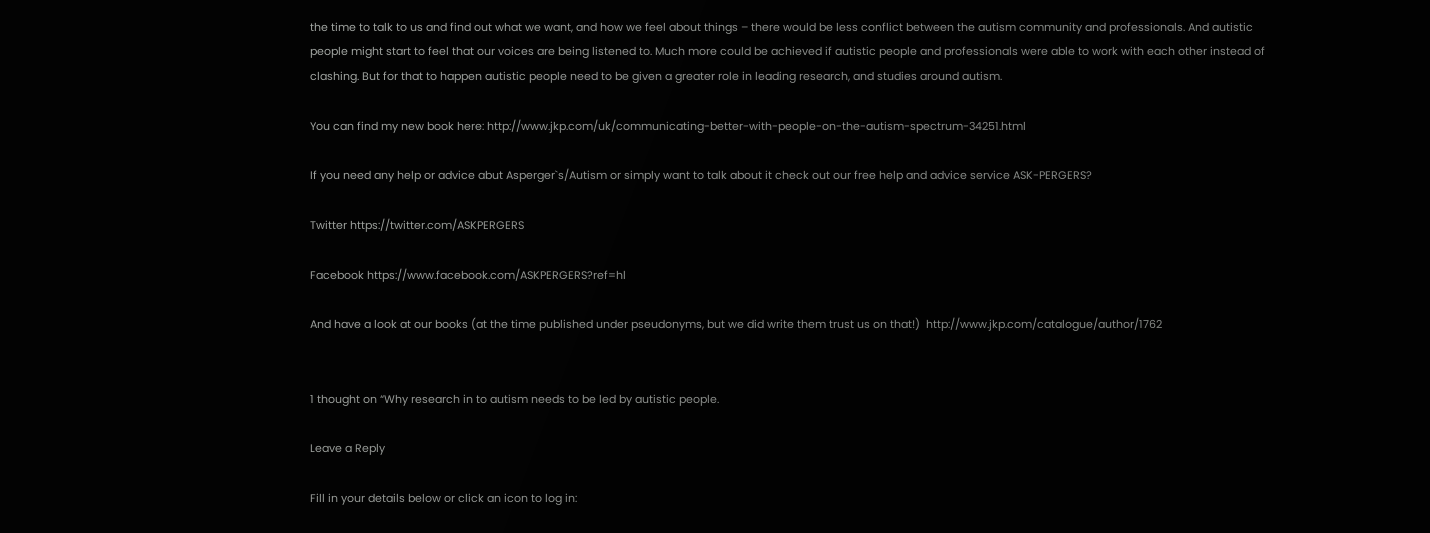the time to talk to us and find out what we want, and how we feel about things – there would be less conflict between the autism community and professionals. And autistic people might start to feel that our voices are being listened to. Much more could be achieved if autistic people and professionals were able to work with each other instead of clashing. But for that to happen autistic people need to be given a greater role in leading research, and studies around autism.

You can find my new book here: http://www.jkp.com/uk/communicating-better-with-people-on-the-autism-spectrum-34251.html

If you need any help or advice abut Asperger`s/Autism or simply want to talk about it check out our free help and advice service ASK-PERGERS?

Twitter https://twitter.com/ASKPERGERS

Facebook https://www.facebook.com/ASKPERGERS?ref=hl

And have a look at our books (at the time published under pseudonyms, but we did write them trust us on that!)  http://www.jkp.com/catalogue/author/1762


1 thought on “Why research in to autism needs to be led by autistic people.

Leave a Reply

Fill in your details below or click an icon to log in: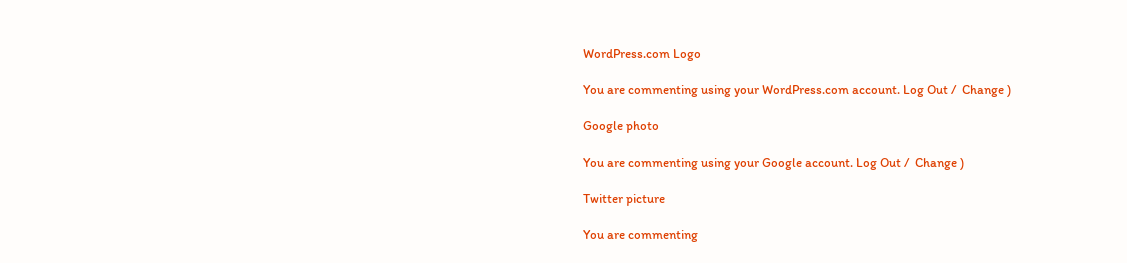WordPress.com Logo

You are commenting using your WordPress.com account. Log Out /  Change )

Google photo

You are commenting using your Google account. Log Out /  Change )

Twitter picture

You are commenting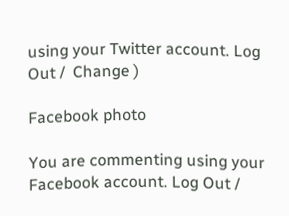using your Twitter account. Log Out /  Change )

Facebook photo

You are commenting using your Facebook account. Log Out /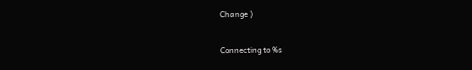Change )

Connecting to %s